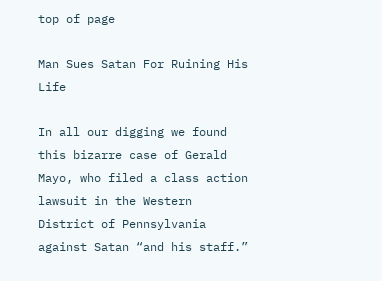top of page

Man Sues Satan For Ruining His Life

In all our digging we found this bizarre case of Gerald Mayo, who filed a class action lawsuit in the Western District of Pennsylvania against Satan “and his staff.”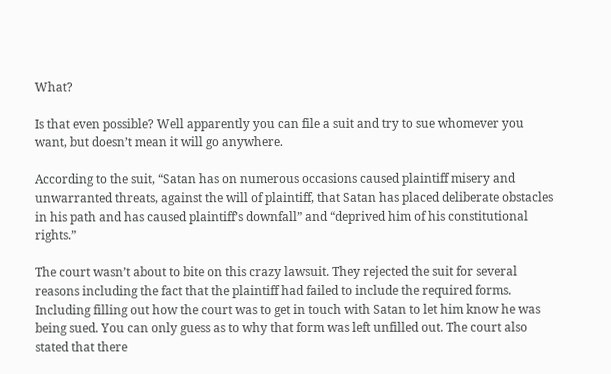What?

Is that even possible? Well apparently you can file a suit and try to sue whomever you want, but doesn’t mean it will go anywhere.

According to the suit, “Satan has on numerous occasions caused plaintiff misery and unwarranted threats, against the will of plaintiff, that Satan has placed deliberate obstacles in his path and has caused plaintiff’s downfall” and “deprived him of his constitutional rights.”

The court wasn’t about to bite on this crazy lawsuit. They rejected the suit for several reasons including the fact that the plaintiff had failed to include the required forms. Including filling out how the court was to get in touch with Satan to let him know he was being sued. You can only guess as to why that form was left unfilled out. The court also stated that there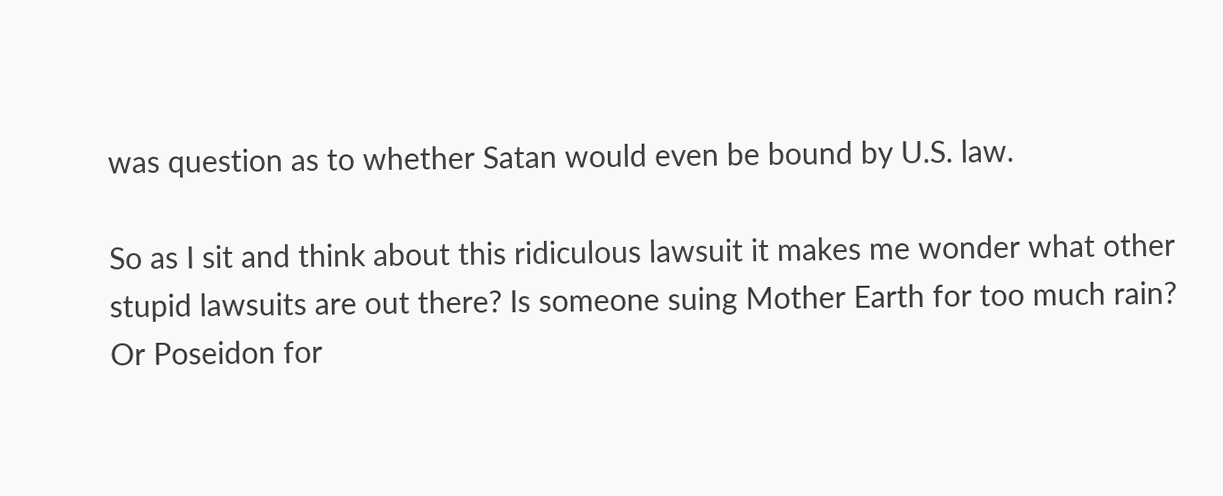was question as to whether Satan would even be bound by U.S. law.

So as I sit and think about this ridiculous lawsuit it makes me wonder what other stupid lawsuits are out there? Is someone suing Mother Earth for too much rain? Or Poseidon for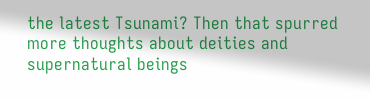the latest Tsunami? Then that spurred more thoughts about deities and supernatural beings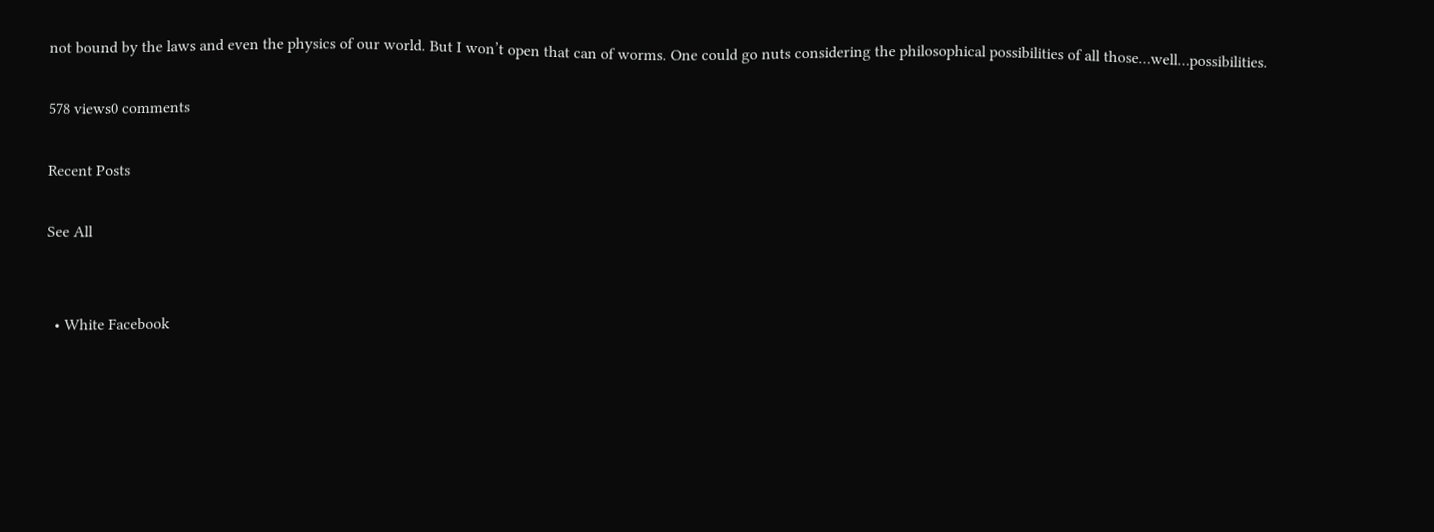not bound by the laws and even the physics of our world. But I won’t open that can of worms. One could go nuts considering the philosophical possibilities of all those…well…possibilities.

578 views0 comments

Recent Posts

See All


  • White Facebook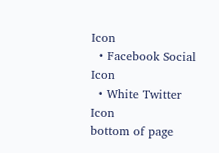Icon
  • Facebook Social Icon
  • White Twitter Icon
bottom of page